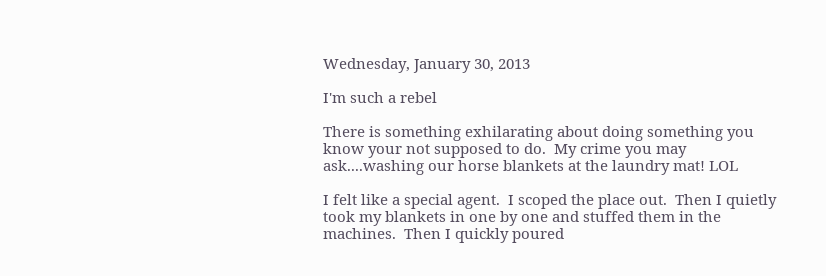Wednesday, January 30, 2013

I'm such a rebel

There is something exhilarating about doing something you know your not supposed to do.  My crime you may ask....washing our horse blankets at the laundry mat! LOL

I felt like a special agent.  I scoped the place out.  Then I quietly took my blankets in one by one and stuffed them in the machines.  Then I quickly poured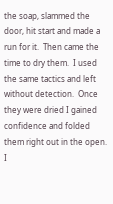the soap, slammed the door, hit start and made a run for it.  Then came the time to dry them.  I used the same tactics and left without detection.  Once they were dried I gained confidence and folded them right out in the open.  I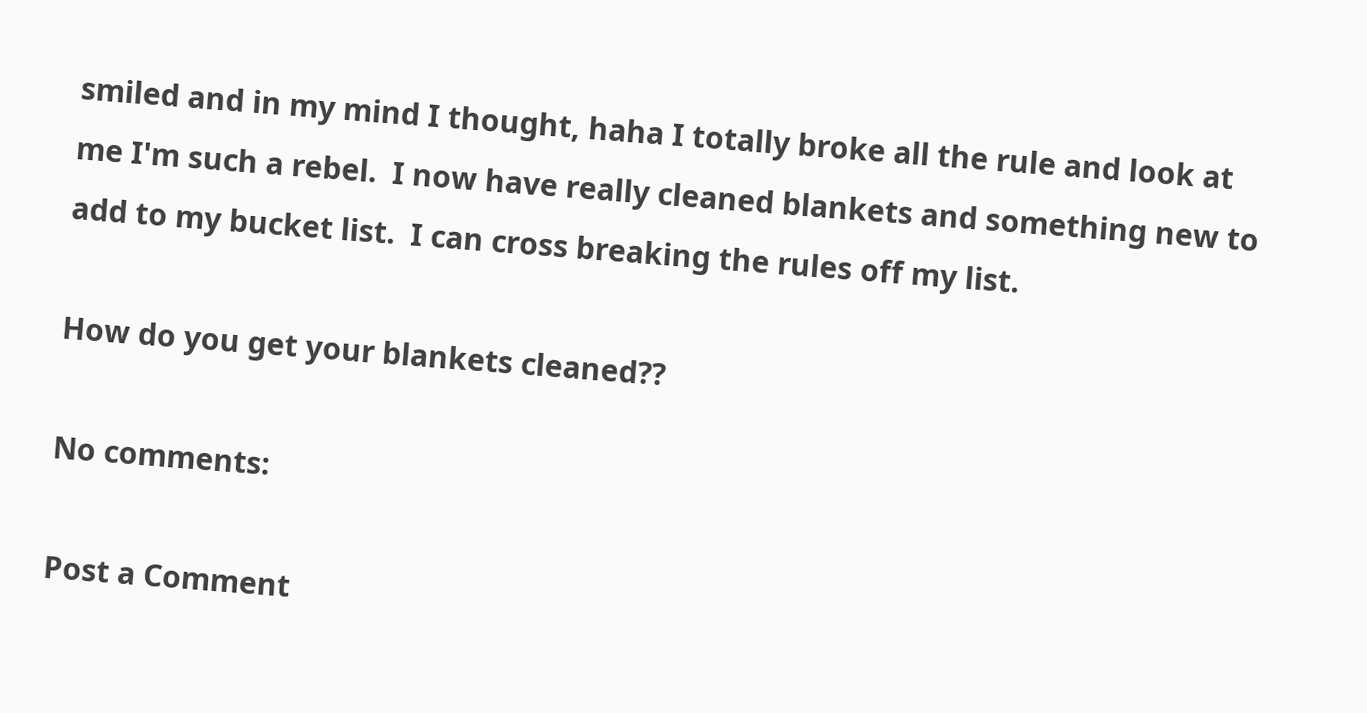smiled and in my mind I thought, haha I totally broke all the rule and look at me I'm such a rebel.  I now have really cleaned blankets and something new to add to my bucket list.  I can cross breaking the rules off my list.

How do you get your blankets cleaned??

No comments:

Post a Comment